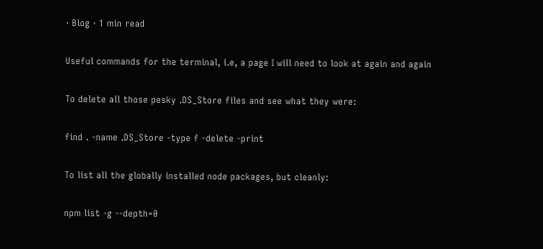· Blog · 1 min read

Useful commands for the terminal, i.e, a page I will need to look at again and again

To delete all those pesky .DS_Store files and see what they were:

find . -name .DS_Store -type f -delete -print

To list all the globally installed node packages, but cleanly:

npm list -g --depth=0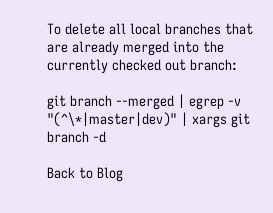To delete all local branches that are already merged into the currently checked out branch:

git branch --merged | egrep -v "(^\*|master|dev)" | xargs git branch -d

Back to Blog